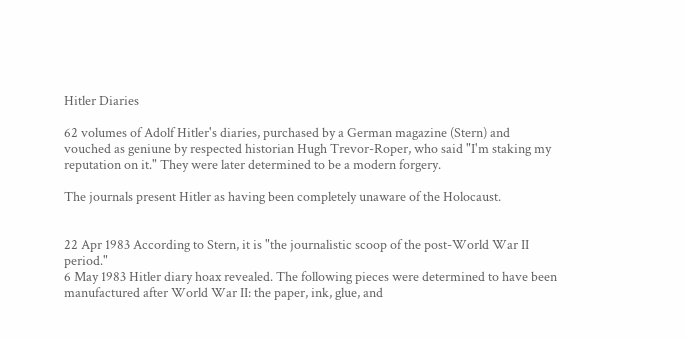Hitler Diaries

62 volumes of Adolf Hitler's diaries, purchased by a German magazine (Stern) and vouched as geniune by respected historian Hugh Trevor-Roper, who said "I'm staking my reputation on it." They were later determined to be a modern forgery.

The journals present Hitler as having been completely unaware of the Holocaust.


22 Apr 1983 According to Stern, it is "the journalistic scoop of the post-World War II period."
6 May 1983 Hitler diary hoax revealed. The following pieces were determined to have been manufactured after World War II: the paper, ink, glue, and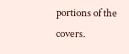portions of the covers.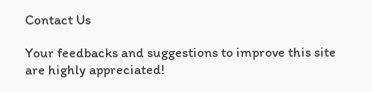Contact Us

Your feedbacks and suggestions to improve this site are highly appreciated!